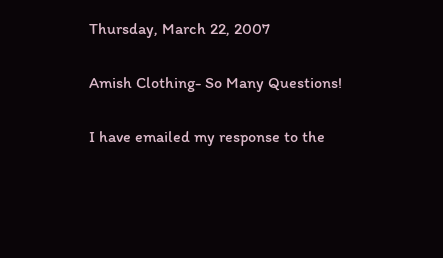Thursday, March 22, 2007

Amish Clothing- So Many Questions!

I have emailed my response to the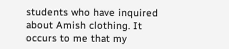students who have inquired about Amish clothing. It occurs to me that my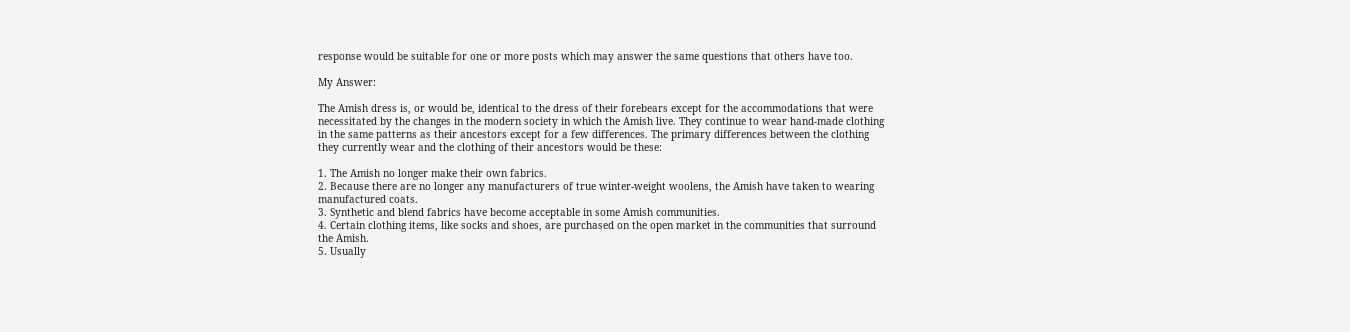response would be suitable for one or more posts which may answer the same questions that others have too.

My Answer:

The Amish dress is, or would be, identical to the dress of their forebears except for the accommodations that were necessitated by the changes in the modern society in which the Amish live. They continue to wear hand-made clothing in the same patterns as their ancestors except for a few differences. The primary differences between the clothing they currently wear and the clothing of their ancestors would be these:

1. The Amish no longer make their own fabrics.
2. Because there are no longer any manufacturers of true winter-weight woolens, the Amish have taken to wearing manufactured coats.
3. Synthetic and blend fabrics have become acceptable in some Amish communities.
4. Certain clothing items, like socks and shoes, are purchased on the open market in the communities that surround the Amish.
5. Usually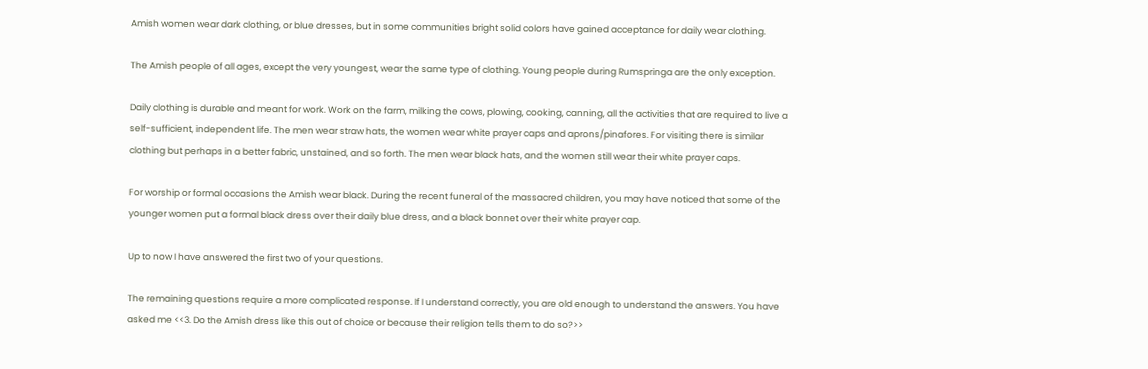Amish women wear dark clothing, or blue dresses, but in some communities bright solid colors have gained acceptance for daily wear clothing.

The Amish people of all ages, except the very youngest, wear the same type of clothing. Young people during Rumspringa are the only exception.

Daily clothing is durable and meant for work. Work on the farm, milking the cows, plowing, cooking, canning, all the activities that are required to live a self-sufficient, independent life. The men wear straw hats, the women wear white prayer caps and aprons/pinafores. For visiting there is similar clothing but perhaps in a better fabric, unstained, and so forth. The men wear black hats, and the women still wear their white prayer caps.

For worship or formal occasions the Amish wear black. During the recent funeral of the massacred children, you may have noticed that some of the younger women put a formal black dress over their daily blue dress, and a black bonnet over their white prayer cap.

Up to now I have answered the first two of your questions.

The remaining questions require a more complicated response. If I understand correctly, you are old enough to understand the answers. You have asked me <<3. Do the Amish dress like this out of choice or because their religion tells them to do so?>>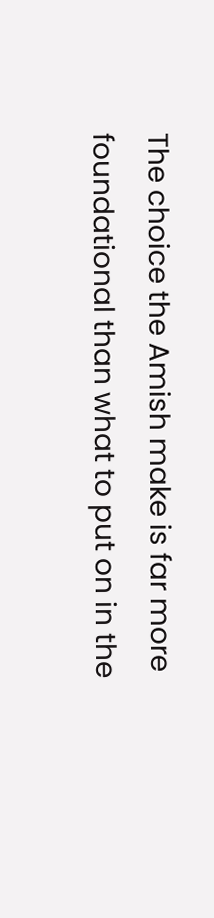The choice the Amish make is far more foundational than what to put on in the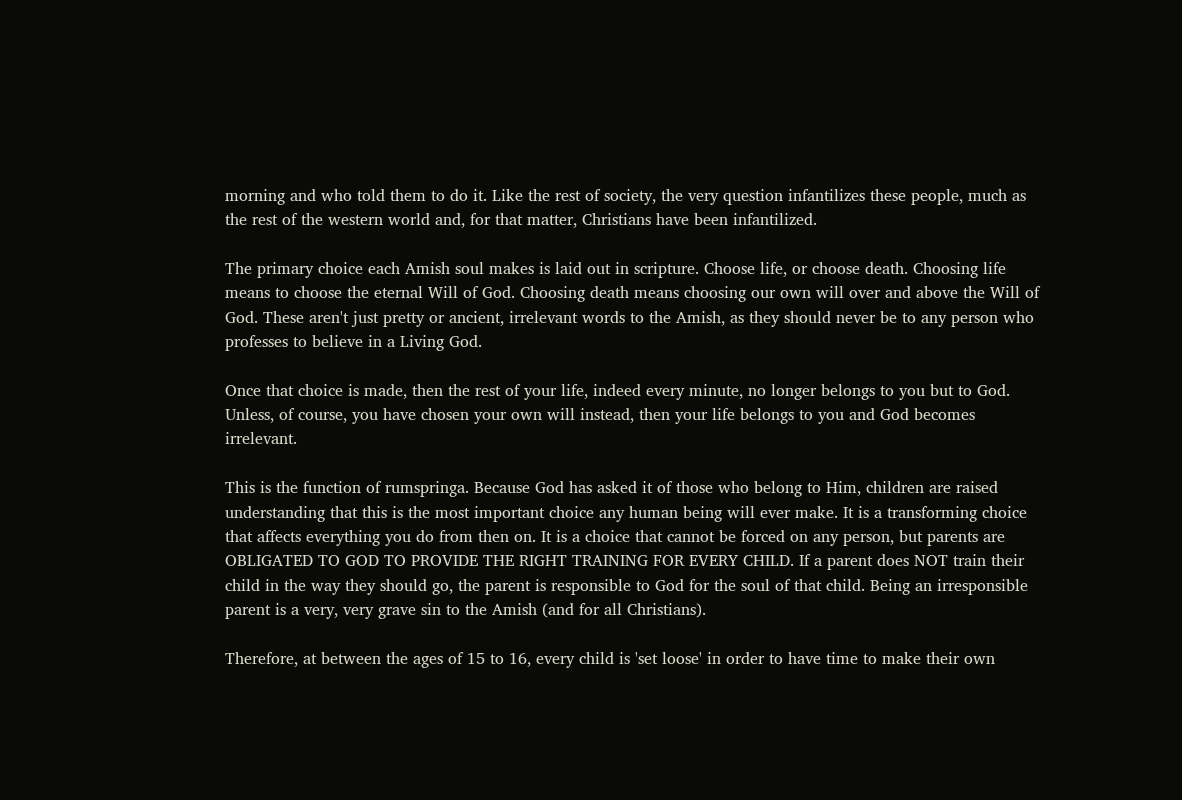morning and who told them to do it. Like the rest of society, the very question infantilizes these people, much as the rest of the western world and, for that matter, Christians have been infantilized.

The primary choice each Amish soul makes is laid out in scripture. Choose life, or choose death. Choosing life means to choose the eternal Will of God. Choosing death means choosing our own will over and above the Will of God. These aren't just pretty or ancient, irrelevant words to the Amish, as they should never be to any person who professes to believe in a Living God.

Once that choice is made, then the rest of your life, indeed every minute, no longer belongs to you but to God. Unless, of course, you have chosen your own will instead, then your life belongs to you and God becomes irrelevant.

This is the function of rumspringa. Because God has asked it of those who belong to Him, children are raised understanding that this is the most important choice any human being will ever make. It is a transforming choice that affects everything you do from then on. It is a choice that cannot be forced on any person, but parents are OBLIGATED TO GOD TO PROVIDE THE RIGHT TRAINING FOR EVERY CHILD. If a parent does NOT train their child in the way they should go, the parent is responsible to God for the soul of that child. Being an irresponsible parent is a very, very grave sin to the Amish (and for all Christians).

Therefore, at between the ages of 15 to 16, every child is 'set loose' in order to have time to make their own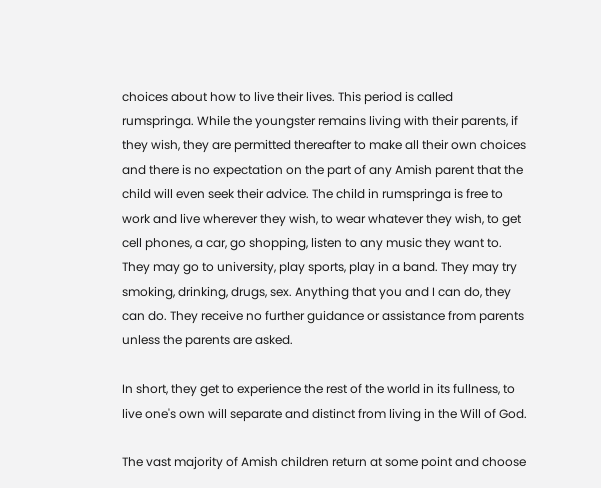choices about how to live their lives. This period is called rumspringa. While the youngster remains living with their parents, if they wish, they are permitted thereafter to make all their own choices and there is no expectation on the part of any Amish parent that the child will even seek their advice. The child in rumspringa is free to work and live wherever they wish, to wear whatever they wish, to get cell phones, a car, go shopping, listen to any music they want to. They may go to university, play sports, play in a band. They may try smoking, drinking, drugs, sex. Anything that you and I can do, they can do. They receive no further guidance or assistance from parents unless the parents are asked.

In short, they get to experience the rest of the world in its fullness, to live one's own will separate and distinct from living in the Will of God.

The vast majority of Amish children return at some point and choose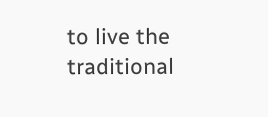to live the traditional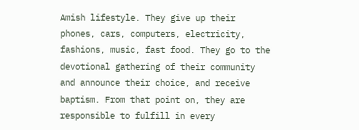Amish lifestyle. They give up their phones, cars, computers, electricity, fashions, music, fast food. They go to the devotional gathering of their community and announce their choice, and receive baptism. From that point on, they are responsible to fulfill in every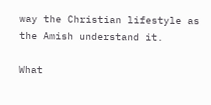way the Christian lifestyle as the Amish understand it.

What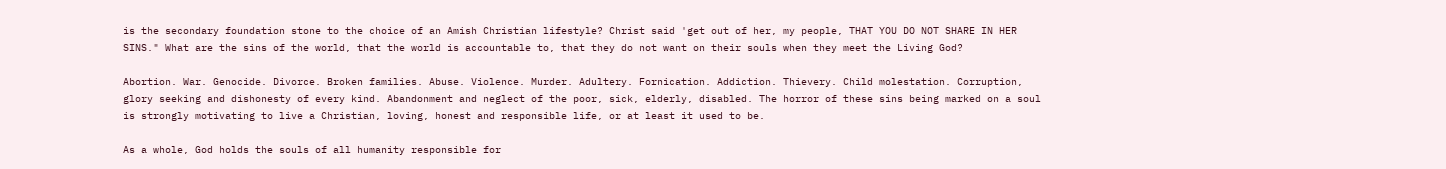is the secondary foundation stone to the choice of an Amish Christian lifestyle? Christ said 'get out of her, my people, THAT YOU DO NOT SHARE IN HER SINS." What are the sins of the world, that the world is accountable to, that they do not want on their souls when they meet the Living God?

Abortion. War. Genocide. Divorce. Broken families. Abuse. Violence. Murder. Adultery. Fornication. Addiction. Thievery. Child molestation. Corruption, glory seeking and dishonesty of every kind. Abandonment and neglect of the poor, sick, elderly, disabled. The horror of these sins being marked on a soul is strongly motivating to live a Christian, loving, honest and responsible life, or at least it used to be.

As a whole, God holds the souls of all humanity responsible for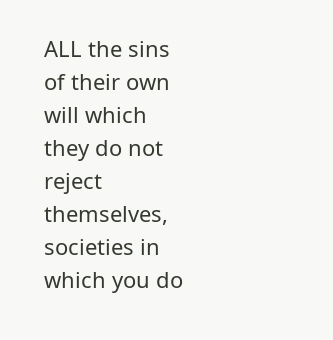ALL the sins of their own will which they do not reject themselves, societies in which you do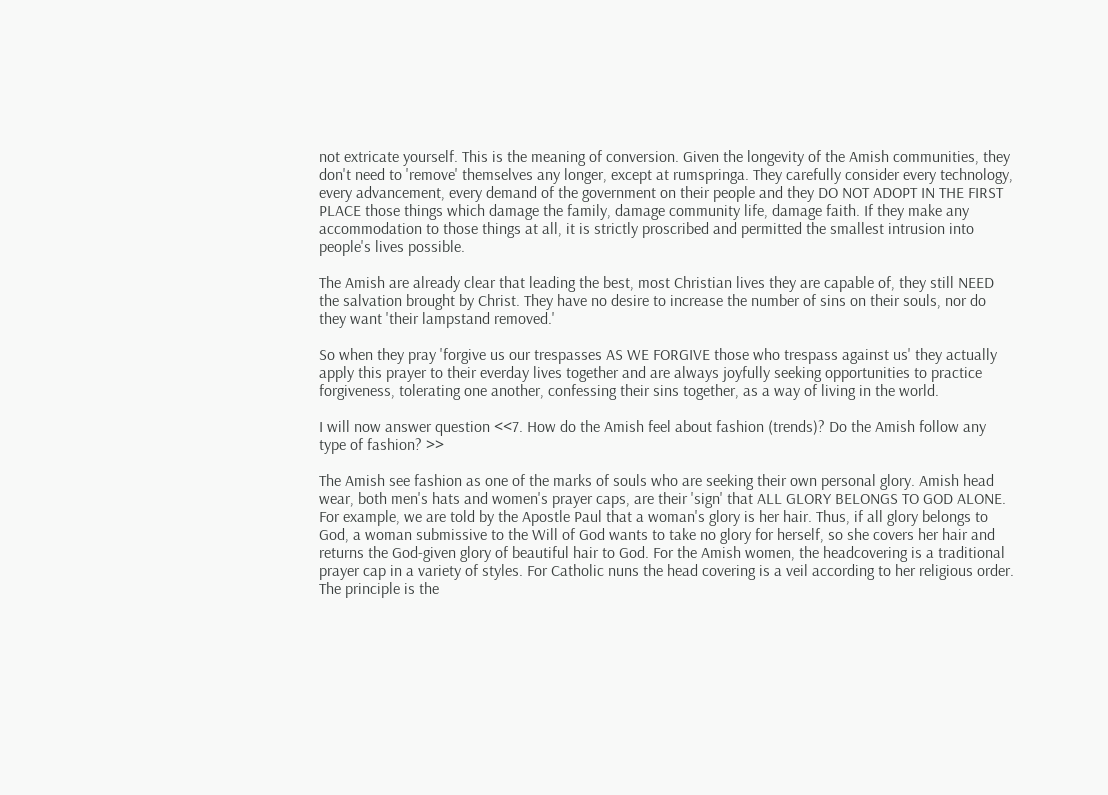not extricate yourself. This is the meaning of conversion. Given the longevity of the Amish communities, they don't need to 'remove' themselves any longer, except at rumspringa. They carefully consider every technology, every advancement, every demand of the government on their people and they DO NOT ADOPT IN THE FIRST PLACE those things which damage the family, damage community life, damage faith. If they make any accommodation to those things at all, it is strictly proscribed and permitted the smallest intrusion into people's lives possible.

The Amish are already clear that leading the best, most Christian lives they are capable of, they still NEED the salvation brought by Christ. They have no desire to increase the number of sins on their souls, nor do they want 'their lampstand removed.'

So when they pray 'forgive us our trespasses AS WE FORGIVE those who trespass against us' they actually apply this prayer to their everday lives together and are always joyfully seeking opportunities to practice forgiveness, tolerating one another, confessing their sins together, as a way of living in the world.

I will now answer question <<7. How do the Amish feel about fashion (trends)? Do the Amish follow any type of fashion? >>

The Amish see fashion as one of the marks of souls who are seeking their own personal glory. Amish head wear, both men's hats and women's prayer caps, are their 'sign' that ALL GLORY BELONGS TO GOD ALONE. For example, we are told by the Apostle Paul that a woman's glory is her hair. Thus, if all glory belongs to God, a woman submissive to the Will of God wants to take no glory for herself, so she covers her hair and returns the God-given glory of beautiful hair to God. For the Amish women, the headcovering is a traditional prayer cap in a variety of styles. For Catholic nuns the head covering is a veil according to her religious order. The principle is the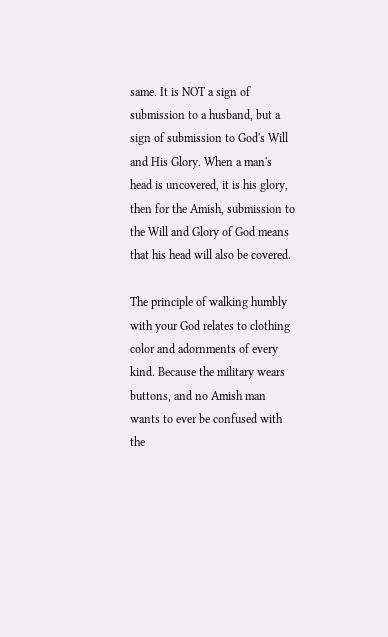same. It is NOT a sign of submission to a husband, but a sign of submission to God's Will and His Glory. When a man's head is uncovered, it is his glory, then for the Amish, submission to the Will and Glory of God means that his head will also be covered.

The principle of walking humbly with your God relates to clothing color and adornments of every kind. Because the military wears buttons, and no Amish man wants to ever be confused with the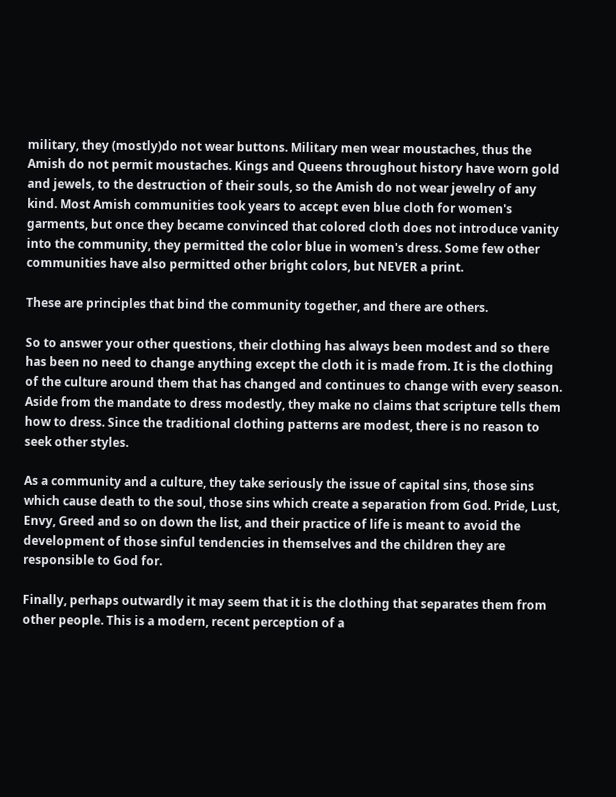military, they (mostly)do not wear buttons. Military men wear moustaches, thus the Amish do not permit moustaches. Kings and Queens throughout history have worn gold and jewels, to the destruction of their souls, so the Amish do not wear jewelry of any kind. Most Amish communities took years to accept even blue cloth for women's garments, but once they became convinced that colored cloth does not introduce vanity into the community, they permitted the color blue in women's dress. Some few other communities have also permitted other bright colors, but NEVER a print.

These are principles that bind the community together, and there are others.

So to answer your other questions, their clothing has always been modest and so there has been no need to change anything except the cloth it is made from. It is the clothing of the culture around them that has changed and continues to change with every season. Aside from the mandate to dress modestly, they make no claims that scripture tells them how to dress. Since the traditional clothing patterns are modest, there is no reason to seek other styles.

As a community and a culture, they take seriously the issue of capital sins, those sins which cause death to the soul, those sins which create a separation from God. Pride, Lust, Envy, Greed and so on down the list, and their practice of life is meant to avoid the development of those sinful tendencies in themselves and the children they are responsible to God for.

Finally, perhaps outwardly it may seem that it is the clothing that separates them from other people. This is a modern, recent perception of a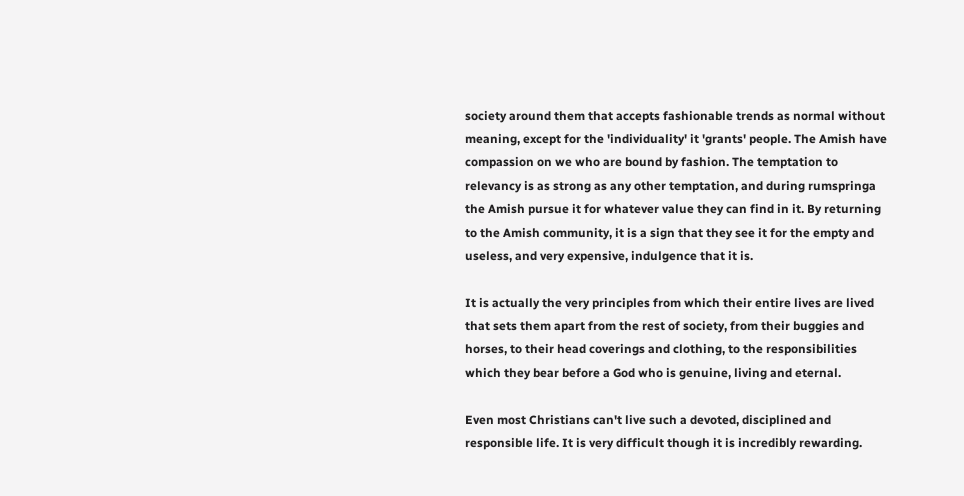society around them that accepts fashionable trends as normal without meaning, except for the 'individuality' it 'grants' people. The Amish have compassion on we who are bound by fashion. The temptation to relevancy is as strong as any other temptation, and during rumspringa the Amish pursue it for whatever value they can find in it. By returning to the Amish community, it is a sign that they see it for the empty and useless, and very expensive, indulgence that it is.

It is actually the very principles from which their entire lives are lived that sets them apart from the rest of society, from their buggies and horses, to their head coverings and clothing, to the responsibilities which they bear before a God who is genuine, living and eternal.

Even most Christians can't live such a devoted, disciplined and responsible life. It is very difficult though it is incredibly rewarding.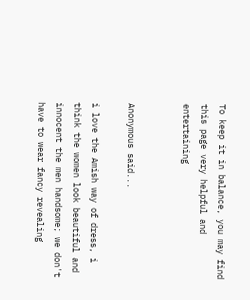To keep it in balance, you may find this page very helpful and entertaining


Anonymous said...

i love the Amish way of dress, i think the women look beautiful and innocent the men handsome; we don't have to wear fancy revealing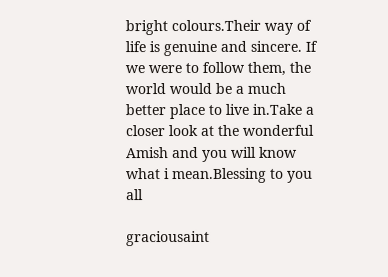bright colours.Their way of life is genuine and sincere. If we were to follow them, the world would be a much better place to live in.Take a closer look at the wonderful Amish and you will know what i mean.Blessing to you all

graciousaint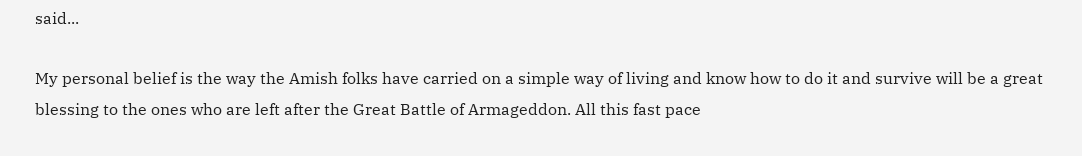said...

My personal belief is the way the Amish folks have carried on a simple way of living and know how to do it and survive will be a great blessing to the ones who are left after the Great Battle of Armageddon. All this fast pace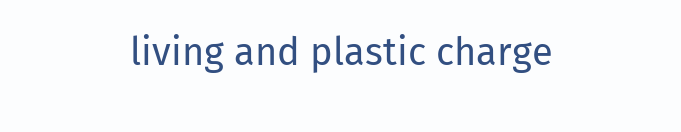living and plastic charge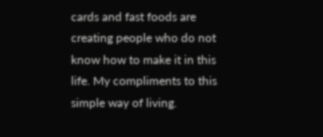cards and fast foods are creating people who do not know how to make it in this life. My compliments to this simple way of living.